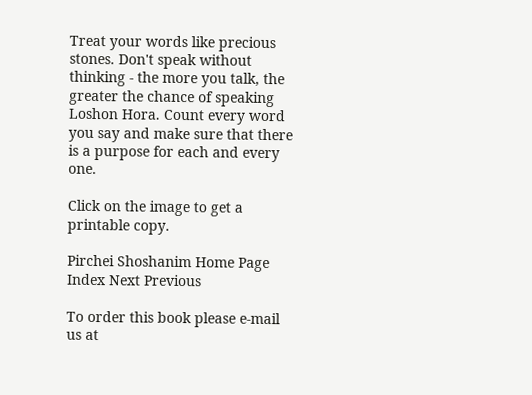Treat your words like precious stones. Don't speak without thinking - the more you talk, the greater the chance of speaking Loshon Hora. Count every word you say and make sure that there is a purpose for each and every one.

Click on the image to get a printable copy.

Pirchei Shoshanim Home Page
Index Next Previous

To order this book please e-mail us at